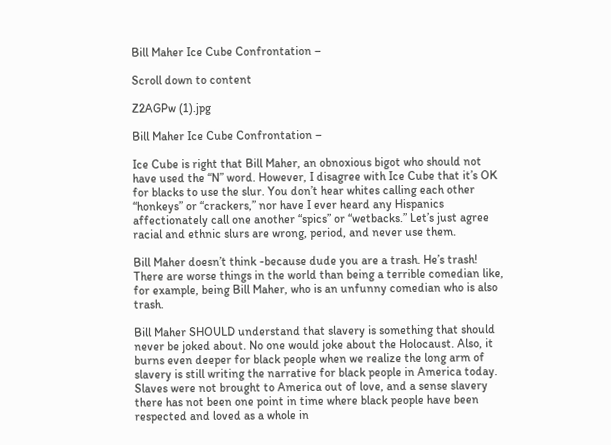Bill Maher Ice Cube Confrontation –

Scroll down to content

Z2AGPw (1).jpg

Bill Maher Ice Cube Confrontation –

Ice Cube is right that Bill Maher, an obnoxious bigot who should not have used the “N” word. However, I disagree with Ice Cube that it’s OK for blacks to use the slur. You don’t hear whites calling each other “honkeys” or “crackers,” nor have I ever heard any Hispanics affectionately call one another “spics” or “wetbacks.” Let’s just agree racial and ethnic slurs are wrong, period, and never use them.

Bill Maher doesn’t think -because dude you are a trash. He’s trash! There are worse things in the world than being a terrible comedian like, for example, being Bill Maher, who is an unfunny comedian who is also trash.

Bill Maher SHOULD understand that slavery is something that should never be joked about. No one would joke about the Holocaust. Also, it burns even deeper for black people when we realize the long arm of slavery is still writing the narrative for black people in America today. Slaves were not brought to America out of love, and a sense slavery there has not been one point in time where black people have been respected and loved as a whole in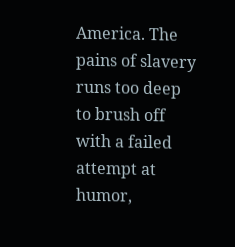America. The pains of slavery runs too deep to brush off with a failed attempt at humor,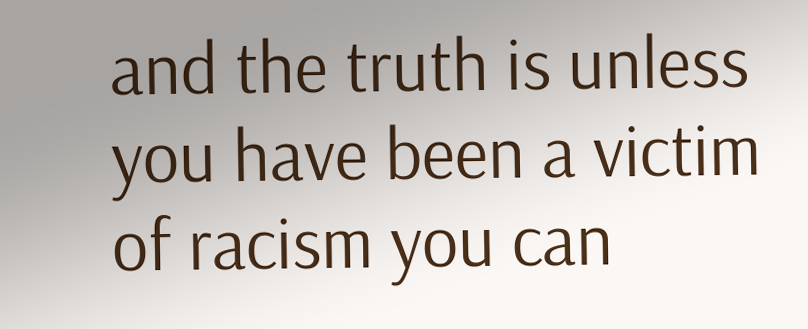and the truth is unless you have been a victim of racism you can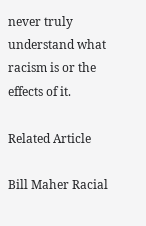never truly understand what racism is or the effects of it.

Related Article

Bill Maher Racial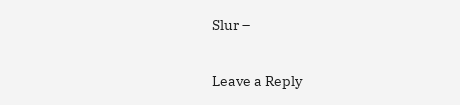Slur –

Leave a Reply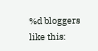%d bloggers like this: